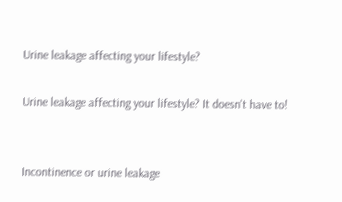Urine leakage affecting your lifestyle?

Urine leakage affecting your lifestyle? It doesn't have to!


Incontinence or urine leakage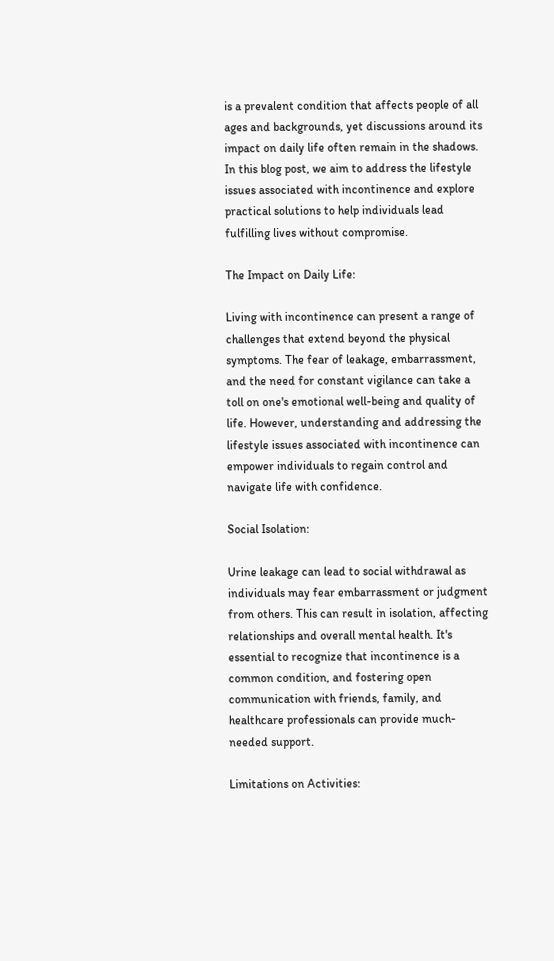is a prevalent condition that affects people of all ages and backgrounds, yet discussions around its impact on daily life often remain in the shadows. In this blog post, we aim to address the lifestyle issues associated with incontinence and explore practical solutions to help individuals lead fulfilling lives without compromise.

The Impact on Daily Life:

Living with incontinence can present a range of challenges that extend beyond the physical symptoms. The fear of leakage, embarrassment, and the need for constant vigilance can take a toll on one's emotional well-being and quality of life. However, understanding and addressing the lifestyle issues associated with incontinence can empower individuals to regain control and navigate life with confidence.

Social Isolation:

Urine leakage can lead to social withdrawal as individuals may fear embarrassment or judgment from others. This can result in isolation, affecting relationships and overall mental health. It's essential to recognize that incontinence is a common condition, and fostering open communication with friends, family, and healthcare professionals can provide much-needed support.

Limitations on Activities: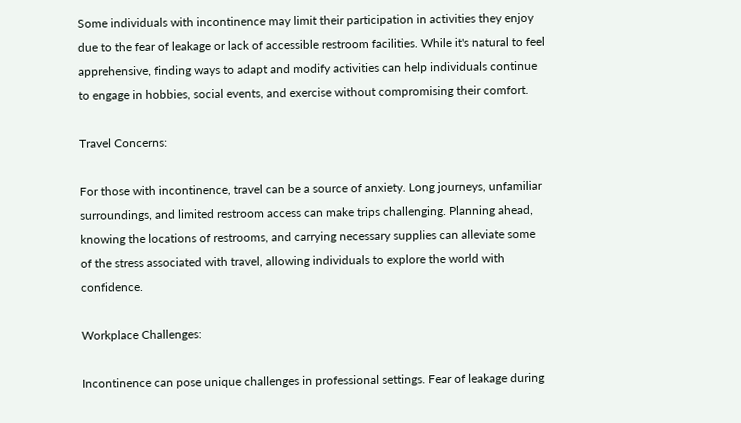Some individuals with incontinence may limit their participation in activities they enjoy due to the fear of leakage or lack of accessible restroom facilities. While it's natural to feel apprehensive, finding ways to adapt and modify activities can help individuals continue to engage in hobbies, social events, and exercise without compromising their comfort.

Travel Concerns:

For those with incontinence, travel can be a source of anxiety. Long journeys, unfamiliar surroundings, and limited restroom access can make trips challenging. Planning ahead, knowing the locations of restrooms, and carrying necessary supplies can alleviate some of the stress associated with travel, allowing individuals to explore the world with confidence.

Workplace Challenges:

Incontinence can pose unique challenges in professional settings. Fear of leakage during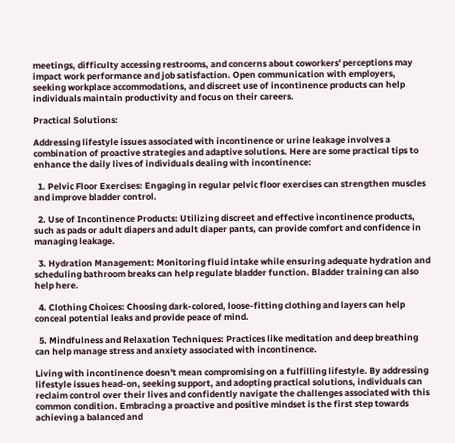meetings, difficulty accessing restrooms, and concerns about coworkers' perceptions may impact work performance and job satisfaction. Open communication with employers, seeking workplace accommodations, and discreet use of incontinence products can help individuals maintain productivity and focus on their careers.

Practical Solutions:

Addressing lifestyle issues associated with incontinence or urine leakage involves a combination of proactive strategies and adaptive solutions. Here are some practical tips to enhance the daily lives of individuals dealing with incontinence:

  1. Pelvic Floor Exercises: Engaging in regular pelvic floor exercises can strengthen muscles and improve bladder control.

  2. Use of Incontinence Products: Utilizing discreet and effective incontinence products, such as pads or adult diapers and adult diaper pants, can provide comfort and confidence in managing leakage.

  3. Hydration Management: Monitoring fluid intake while ensuring adequate hydration and scheduling bathroom breaks can help regulate bladder function. Bladder training can also help here.

  4. Clothing Choices: Choosing dark-colored, loose-fitting clothing and layers can help conceal potential leaks and provide peace of mind.

  5. Mindfulness and Relaxation Techniques: Practices like meditation and deep breathing can help manage stress and anxiety associated with incontinence.

Living with incontinence doesn't mean compromising on a fulfilling lifestyle. By addressing lifestyle issues head-on, seeking support, and adopting practical solutions, individuals can reclaim control over their lives and confidently navigate the challenges associated with this common condition. Embracing a proactive and positive mindset is the first step towards achieving a balanced and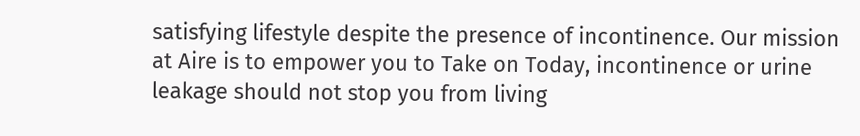satisfying lifestyle despite the presence of incontinence. Our mission at Aire is to empower you to Take on Today, incontinence or urine leakage should not stop you from living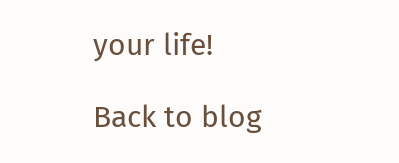your life!

Back to blog